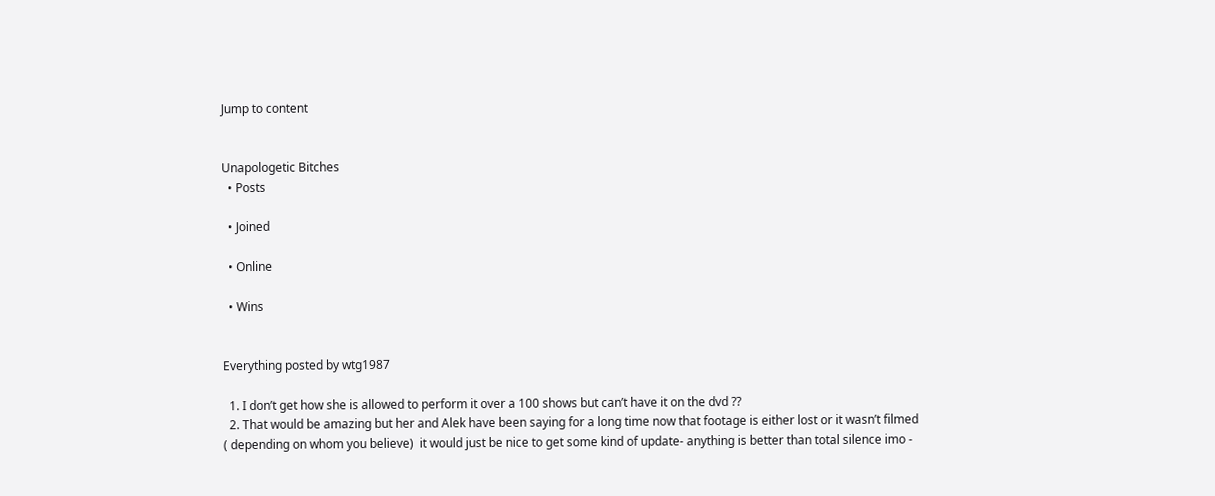Jump to content


Unapologetic Bitches
  • Posts

  • Joined

  • Online

  • Wins


Everything posted by wtg1987

  1. I don’t get how she is allowed to perform it over a 100 shows but can’t have it on the dvd ??
  2. That would be amazing but her and Alek have been saying for a long time now that footage is either lost or it wasn’t filmed ( depending on whom you believe)  it would just be nice to get some kind of update- anything is better than total silence imo -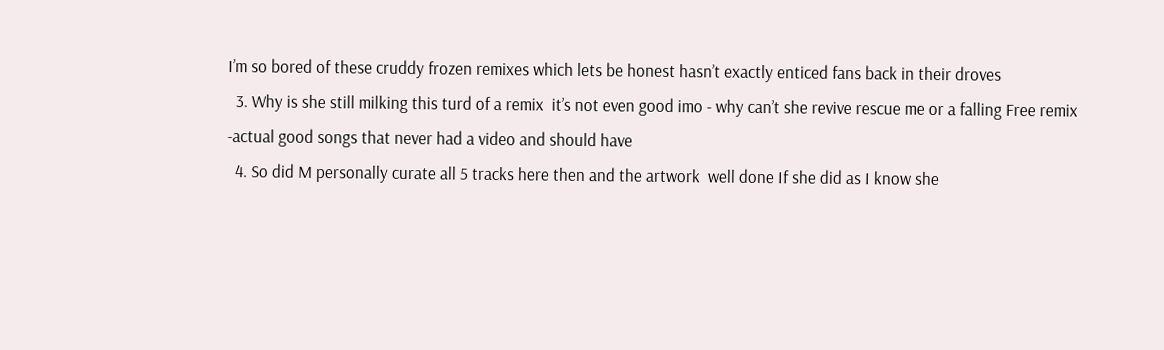I’m so bored of these cruddy frozen remixes which lets be honest hasn’t exactly enticed fans back in their droves
  3. Why is she still milking this turd of a remix  it’s not even good imo - why can’t she revive rescue me or a falling Free remix -actual good songs that never had a video and should have
  4. So did M personally curate all 5 tracks here then and the artwork  well done If she did as I know she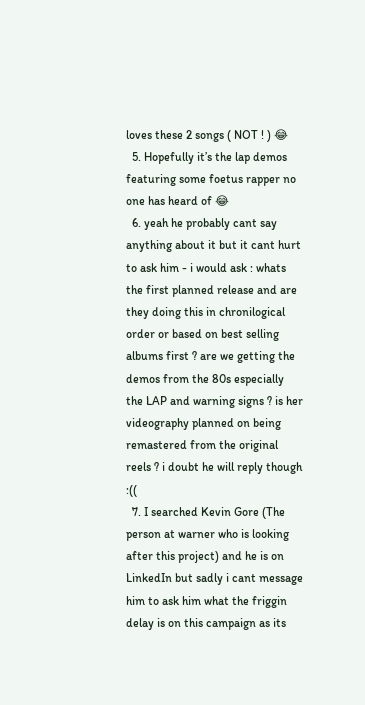loves these 2 songs ( NOT ! ) 😂
  5. Hopefully it’s the lap demos featuring some foetus rapper no one has heard of 😂
  6. yeah he probably cant say anything about it but it cant hurt to ask him - i would ask : whats the first planned release and are they doing this in chronilogical order or based on best selling albums first ? are we getting the demos from the 80s especially the LAP and warning signs ? is her videography planned on being remastered from the original reels ? i doubt he will reply though :((
  7. I searched Kevin Gore (The person at warner who is looking after this project) and he is on LinkedIn but sadly i cant message him to ask him what the friggin delay is on this campaign as its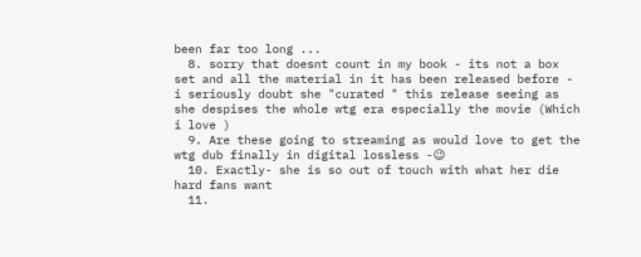been far too long ...
  8. sorry that doesnt count in my book - its not a box set and all the material in it has been released before - i seriously doubt she "curated " this release seeing as she despises the whole wtg era especially the movie (Which i love )
  9. Are these going to streaming as would love to get the wtg dub finally in digital lossless -😉
  10. Exactly- she is so out of touch with what her die hard fans want
  11.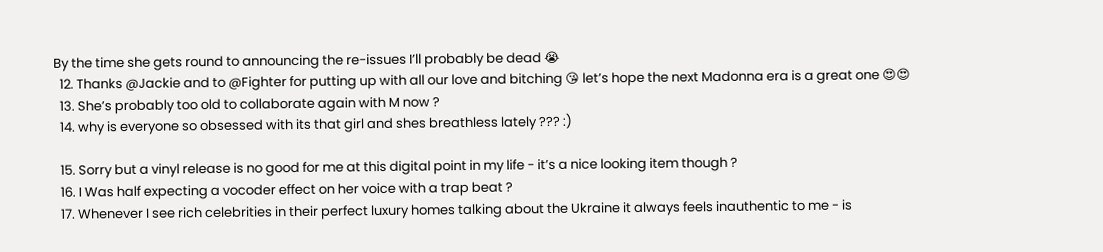By the time she gets round to announcing the re-issues I’ll probably be dead 😭
  12. Thanks @Jackie and to @Fighter for putting up with all our love and bitching 😘 let’s hope the next Madonna era is a great one 😍😍
  13. She’s probably too old to collaborate again with M now ?
  14. why is everyone so obsessed with its that girl and shes breathless lately ??? :)

  15. Sorry but a vinyl release is no good for me at this digital point in my life - it’s a nice looking item though ?
  16. I Was half expecting a vocoder effect on her voice with a trap beat ?
  17. Whenever I see rich celebrities in their perfect luxury homes talking about the Ukraine it always feels inauthentic to me - is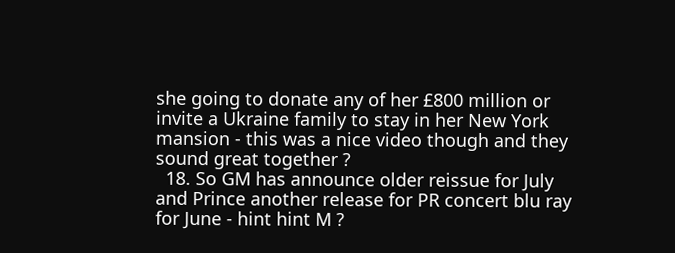she going to donate any of her £800 million or invite a Ukraine family to stay in her New York mansion - this was a nice video though and they sound great together ?
  18. So GM has announce older reissue for July and Prince another release for PR concert blu ray for June - hint hint M ?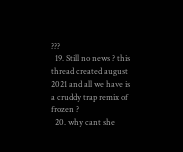???
  19. Still no news ? this thread created august 2021 and all we have is a cruddy trap remix of frozen ?
  20. why cant she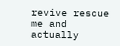revive rescue me and actually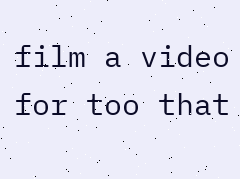film a video for too that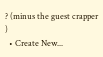? (minus the guest crapper )
  • Create New...